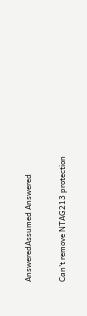AnsweredAssumed Answered

Can't remove NTAG213 protection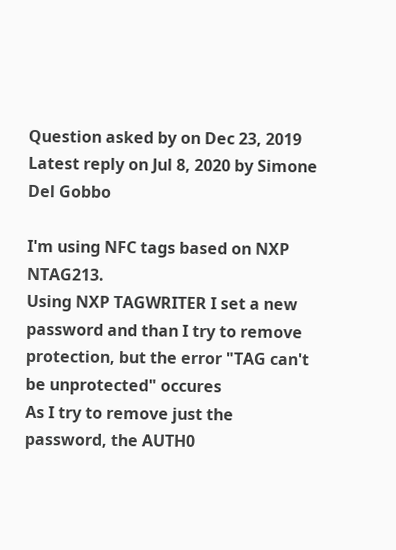Question asked by on Dec 23, 2019
Latest reply on Jul 8, 2020 by Simone Del Gobbo

I'm using NFC tags based on NXP NTAG213.
Using NXP TAGWRITER I set a new password and than I try to remove protection, but the error "TAG can't be unprotected" occures
As I try to remove just the password, the AUTH0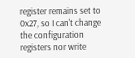register remains set to 0x27, so I can't change the configuration registers nor write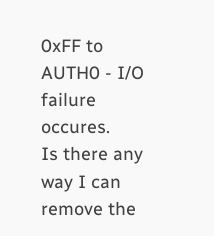0xFF to AUTH0 - I/O failure occures.
Is there any way I can remove the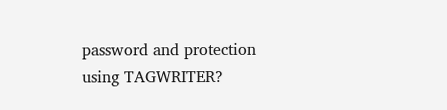password and protection using TAGWRITER?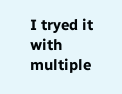I tryed it with multiple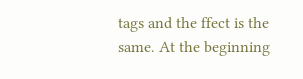tags and the ffect is the same. At the beginning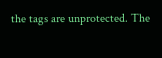the tags are unprotected. The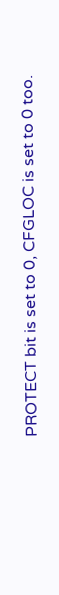PROTECT bit is set to 0, CFGLOC is set to 0 too.